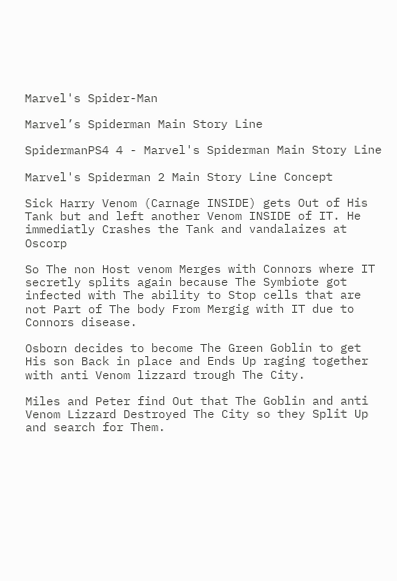Marvel's Spider-Man

Marvel’s Spiderman Main Story Line

SpidermanPS4 4 - Marvel's Spiderman Main Story Line

Marvel's Spiderman 2 Main Story Line Concept

Sick Harry Venom (Carnage INSIDE) gets Out of His Tank but and left another Venom INSIDE of IT. He immediatly Crashes the Tank and vandalaizes at Oscorp

So The non Host venom Merges with Connors where IT secretly splits again because The Symbiote got infected with The ability to Stop cells that are not Part of The body From Mergig with IT due to Connors disease.

Osborn decides to become The Green Goblin to get His son Back in place and Ends Up raging together with anti Venom lizzard trough The City.

Miles and Peter find Out that The Goblin and anti Venom Lizzard Destroyed The City so they Split Up and search for Them.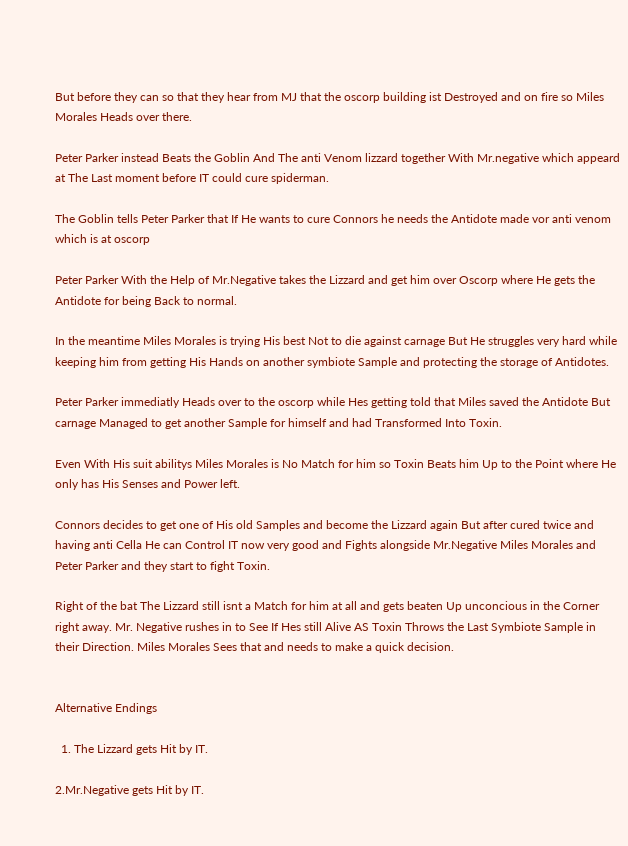But before they can so that they hear from MJ that the oscorp building ist Destroyed and on fire so Miles Morales Heads over there.

Peter Parker instead Beats the Goblin And The anti Venom lizzard together With Mr.negative which appeard at The Last moment before IT could cure spiderman.

The Goblin tells Peter Parker that If He wants to cure Connors he needs the Antidote made vor anti venom which is at oscorp

Peter Parker With the Help of Mr.Negative takes the Lizzard and get him over Oscorp where He gets the Antidote for being Back to normal.

In the meantime Miles Morales is trying His best Not to die against carnage But He struggles very hard while keeping him from getting His Hands on another symbiote Sample and protecting the storage of Antidotes.

Peter Parker immediatly Heads over to the oscorp while Hes getting told that Miles saved the Antidote But carnage Managed to get another Sample for himself and had Transformed Into Toxin.

Even With His suit abilitys Miles Morales is No Match for him so Toxin Beats him Up to the Point where He only has His Senses and Power left.

Connors decides to get one of His old Samples and become the Lizzard again But after cured twice and having anti Cella He can Control IT now very good and Fights alongside Mr.Negative Miles Morales and Peter Parker and they start to fight Toxin.

Right of the bat The Lizzard still isnt a Match for him at all and gets beaten Up unconcious in the Corner right away. Mr. Negative rushes in to See If Hes still Alive AS Toxin Throws the Last Symbiote Sample in their Direction. Miles Morales Sees that and needs to make a quick decision.


Alternative Endings

  1. The Lizzard gets Hit by IT.

2.Mr.Negative gets Hit by IT.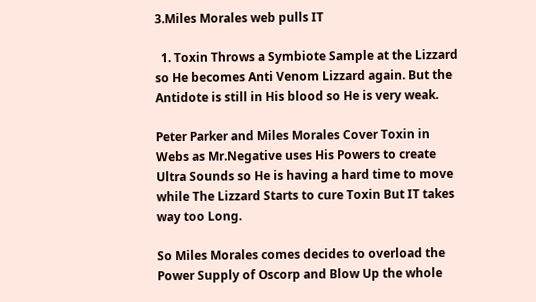3.Miles Morales web pulls IT

  1. Toxin Throws a Symbiote Sample at the Lizzard so He becomes Anti Venom Lizzard again. But the Antidote is still in His blood so He is very weak.

Peter Parker and Miles Morales Cover Toxin in Webs as Mr.Negative uses His Powers to create Ultra Sounds so He is having a hard time to move while The Lizzard Starts to cure Toxin But IT takes way too Long.

So Miles Morales comes decides to overload the Power Supply of Oscorp and Blow Up the whole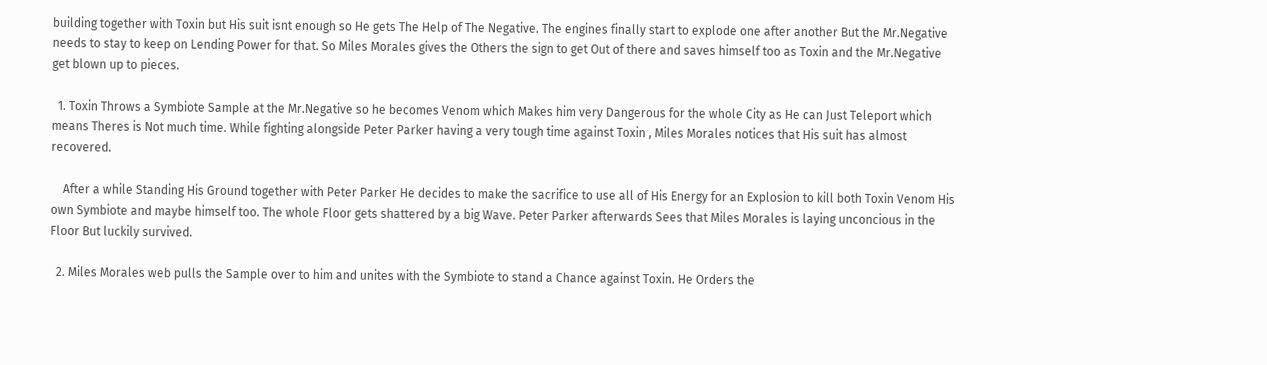building together with Toxin but His suit isnt enough so He gets The Help of The Negative. The engines finally start to explode one after another But the Mr.Negative needs to stay to keep on Lending Power for that. So Miles Morales gives the Others the sign to get Out of there and saves himself too as Toxin and the Mr.Negative get blown up to pieces.

  1. Toxin Throws a Symbiote Sample at the Mr.Negative so he becomes Venom which Makes him very Dangerous for the whole City as He can Just Teleport which means Theres is Not much time. While fighting alongside Peter Parker having a very tough time against Toxin , Miles Morales notices that His suit has almost recovered.

    After a while Standing His Ground together with Peter Parker He decides to make the sacrifice to use all of His Energy for an Explosion to kill both Toxin Venom His own Symbiote and maybe himself too. The whole Floor gets shattered by a big Wave. Peter Parker afterwards Sees that Miles Morales is laying unconcious in the Floor But luckily survived.

  2. Miles Morales web pulls the Sample over to him and unites with the Symbiote to stand a Chance against Toxin. He Orders the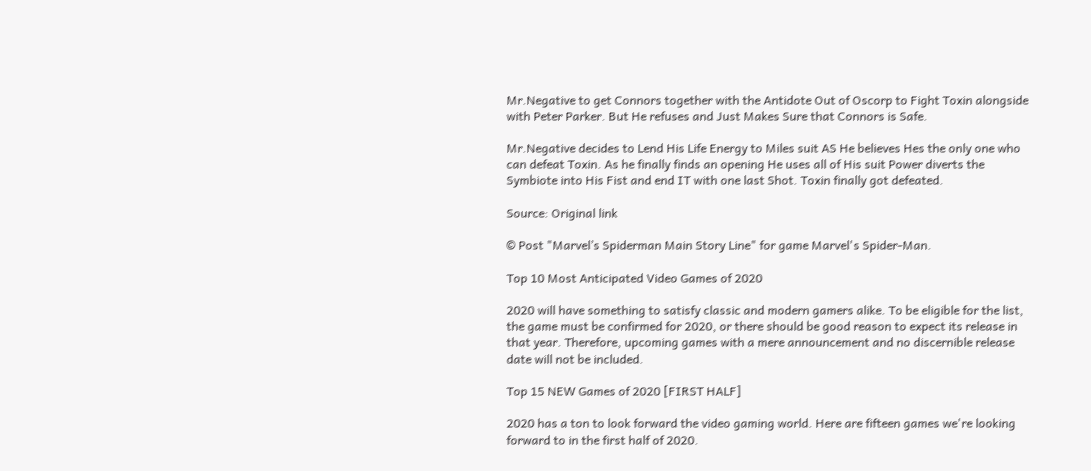Mr.Negative to get Connors together with the Antidote Out of Oscorp to Fight Toxin alongside with Peter Parker. But He refuses and Just Makes Sure that Connors is Safe.

Mr.Negative decides to Lend His Life Energy to Miles suit AS He believes Hes the only one who can defeat Toxin. As he finally finds an opening He uses all of His suit Power diverts the Symbiote into His Fist and end IT with one last Shot. Toxin finally got defeated.

Source: Original link

© Post "Marvel’s Spiderman Main Story Line" for game Marvel's Spider-Man.

Top 10 Most Anticipated Video Games of 2020

2020 will have something to satisfy classic and modern gamers alike. To be eligible for the list, the game must be confirmed for 2020, or there should be good reason to expect its release in that year. Therefore, upcoming games with a mere announcement and no discernible release date will not be included.

Top 15 NEW Games of 2020 [FIRST HALF]

2020 has a ton to look forward the video gaming world. Here are fifteen games we're looking forward to in the first half of 2020.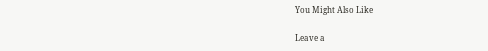You Might Also Like

Leave a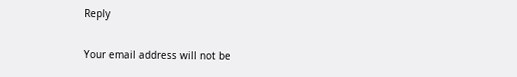Reply

Your email address will not be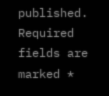published. Required fields are marked *